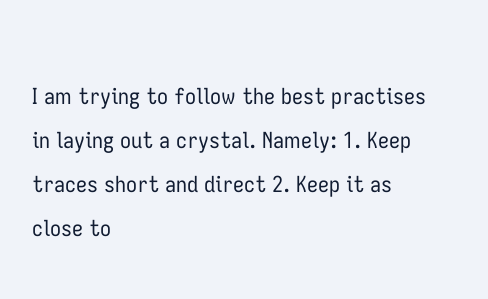I am trying to follow the best practises in laying out a crystal. Namely: 1. Keep traces short and direct 2. Keep it as close to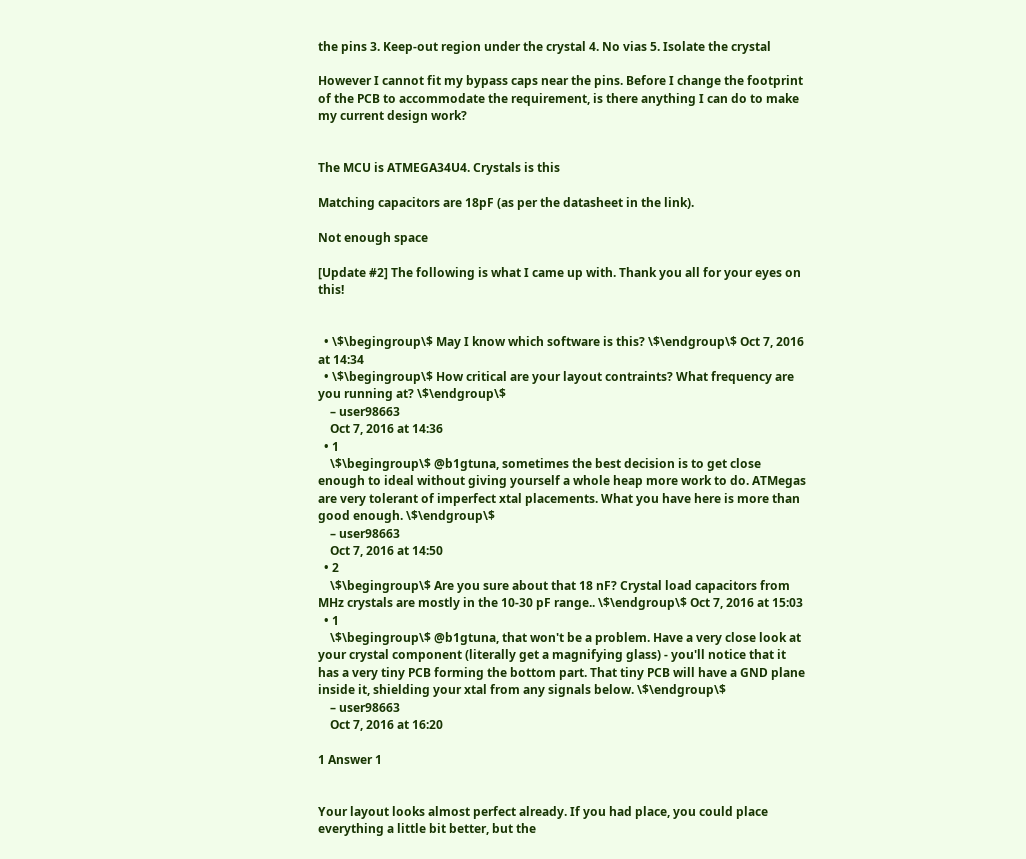the pins 3. Keep-out region under the crystal 4. No vias 5. Isolate the crystal

However I cannot fit my bypass caps near the pins. Before I change the footprint of the PCB to accommodate the requirement, is there anything I can do to make my current design work?


The MCU is ATMEGA34U4. Crystals is this

Matching capacitors are 18pF (as per the datasheet in the link).

Not enough space

[Update #2] The following is what I came up with. Thank you all for your eyes on this!


  • \$\begingroup\$ May I know which software is this? \$\endgroup\$ Oct 7, 2016 at 14:34
  • \$\begingroup\$ How critical are your layout contraints? What frequency are you running at? \$\endgroup\$
    – user98663
    Oct 7, 2016 at 14:36
  • 1
    \$\begingroup\$ @b1gtuna, sometimes the best decision is to get close enough to ideal without giving yourself a whole heap more work to do. ATMegas are very tolerant of imperfect xtal placements. What you have here is more than good enough. \$\endgroup\$
    – user98663
    Oct 7, 2016 at 14:50
  • 2
    \$\begingroup\$ Are you sure about that 18 nF? Crystal load capacitors from MHz crystals are mostly in the 10-30 pF range.. \$\endgroup\$ Oct 7, 2016 at 15:03
  • 1
    \$\begingroup\$ @b1gtuna, that won't be a problem. Have a very close look at your crystal component (literally get a magnifying glass) - you'll notice that it has a very tiny PCB forming the bottom part. That tiny PCB will have a GND plane inside it, shielding your xtal from any signals below. \$\endgroup\$
    – user98663
    Oct 7, 2016 at 16:20

1 Answer 1


Your layout looks almost perfect already. If you had place, you could place everything a little bit better, but the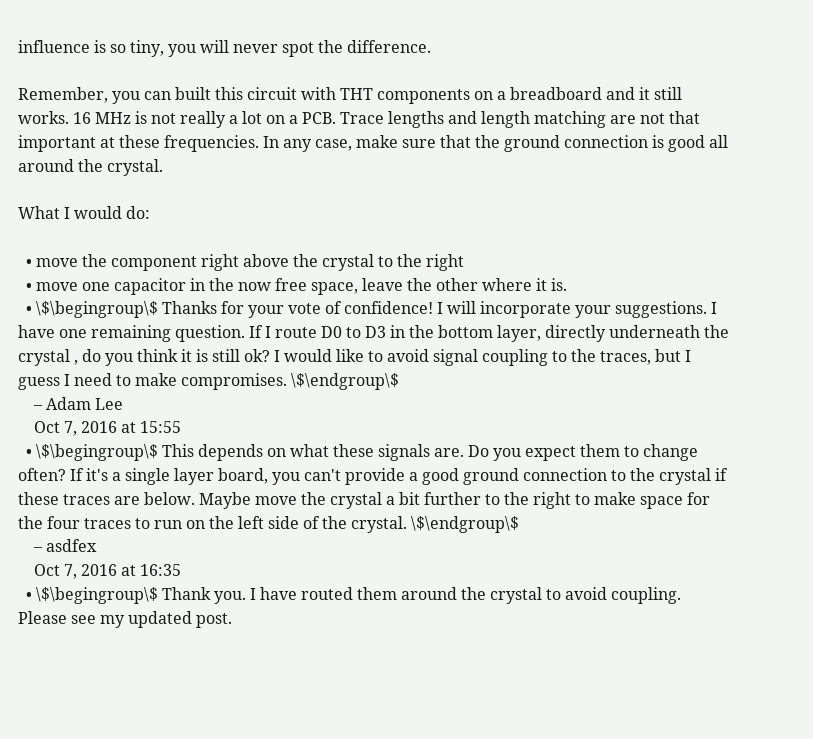influence is so tiny, you will never spot the difference.

Remember, you can built this circuit with THT components on a breadboard and it still works. 16 MHz is not really a lot on a PCB. Trace lengths and length matching are not that important at these frequencies. In any case, make sure that the ground connection is good all around the crystal.

What I would do:

  • move the component right above the crystal to the right
  • move one capacitor in the now free space, leave the other where it is.
  • \$\begingroup\$ Thanks for your vote of confidence! I will incorporate your suggestions. I have one remaining question. If I route D0 to D3 in the bottom layer, directly underneath the crystal , do you think it is still ok? I would like to avoid signal coupling to the traces, but I guess I need to make compromises. \$\endgroup\$
    – Adam Lee
    Oct 7, 2016 at 15:55
  • \$\begingroup\$ This depends on what these signals are. Do you expect them to change often? If it's a single layer board, you can't provide a good ground connection to the crystal if these traces are below. Maybe move the crystal a bit further to the right to make space for the four traces to run on the left side of the crystal. \$\endgroup\$
    – asdfex
    Oct 7, 2016 at 16:35
  • \$\begingroup\$ Thank you. I have routed them around the crystal to avoid coupling. Please see my updated post.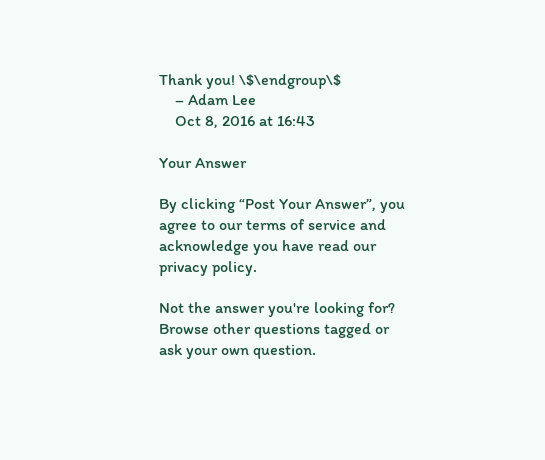Thank you! \$\endgroup\$
    – Adam Lee
    Oct 8, 2016 at 16:43

Your Answer

By clicking “Post Your Answer”, you agree to our terms of service and acknowledge you have read our privacy policy.

Not the answer you're looking for? Browse other questions tagged or ask your own question.